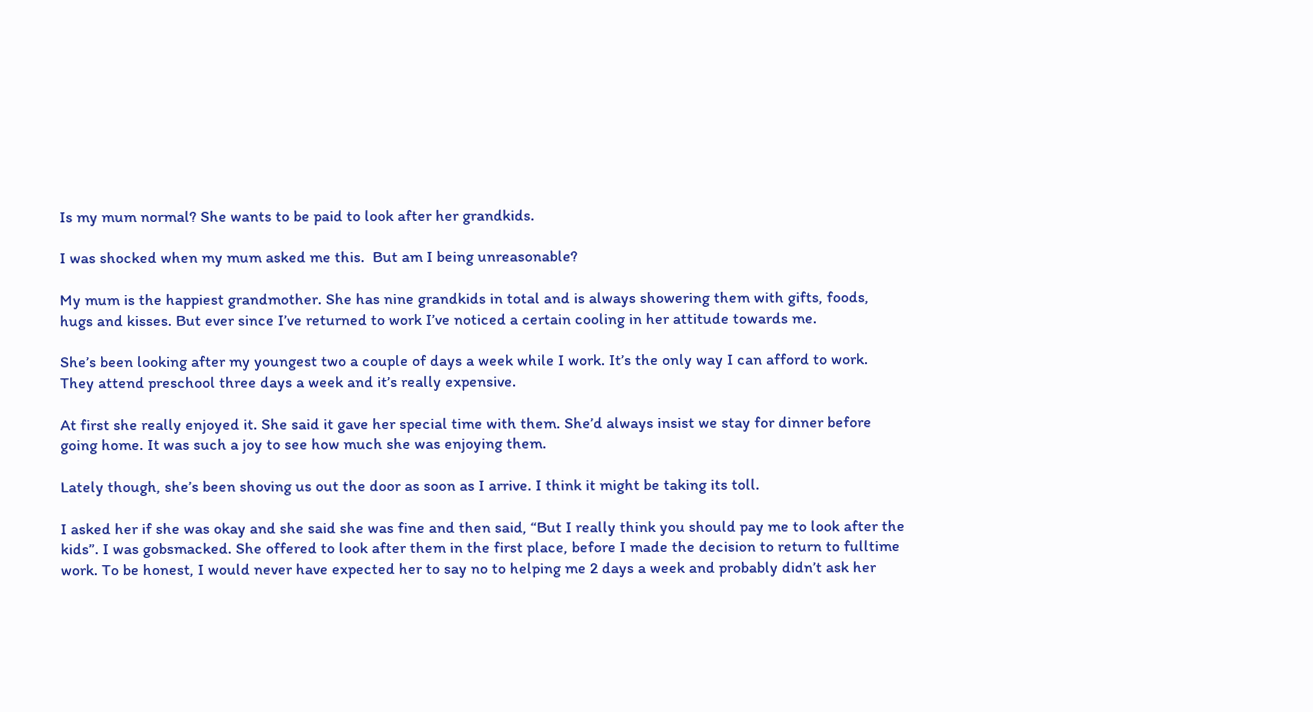Is my mum normal? She wants to be paid to look after her grandkids.

I was shocked when my mum asked me this.  But am I being unreasonable?

My mum is the happiest grandmother. She has nine grandkids in total and is always showering them with gifts, foods, hugs and kisses. But ever since I’ve returned to work I’ve noticed a certain cooling in her attitude towards me.

She’s been looking after my youngest two a couple of days a week while I work. It’s the only way I can afford to work. They attend preschool three days a week and it’s really expensive.

At first she really enjoyed it. She said it gave her special time with them. She’d always insist we stay for dinner before going home. It was such a joy to see how much she was enjoying them.

Lately though, she’s been shoving us out the door as soon as I arrive. I think it might be taking its toll.

I asked her if she was okay and she said she was fine and then said, “But I really think you should pay me to look after the kids”. I was gobsmacked. She offered to look after them in the first place, before I made the decision to return to fulltime work. To be honest, I would never have expected her to say no to helping me 2 days a week and probably didn’t ask her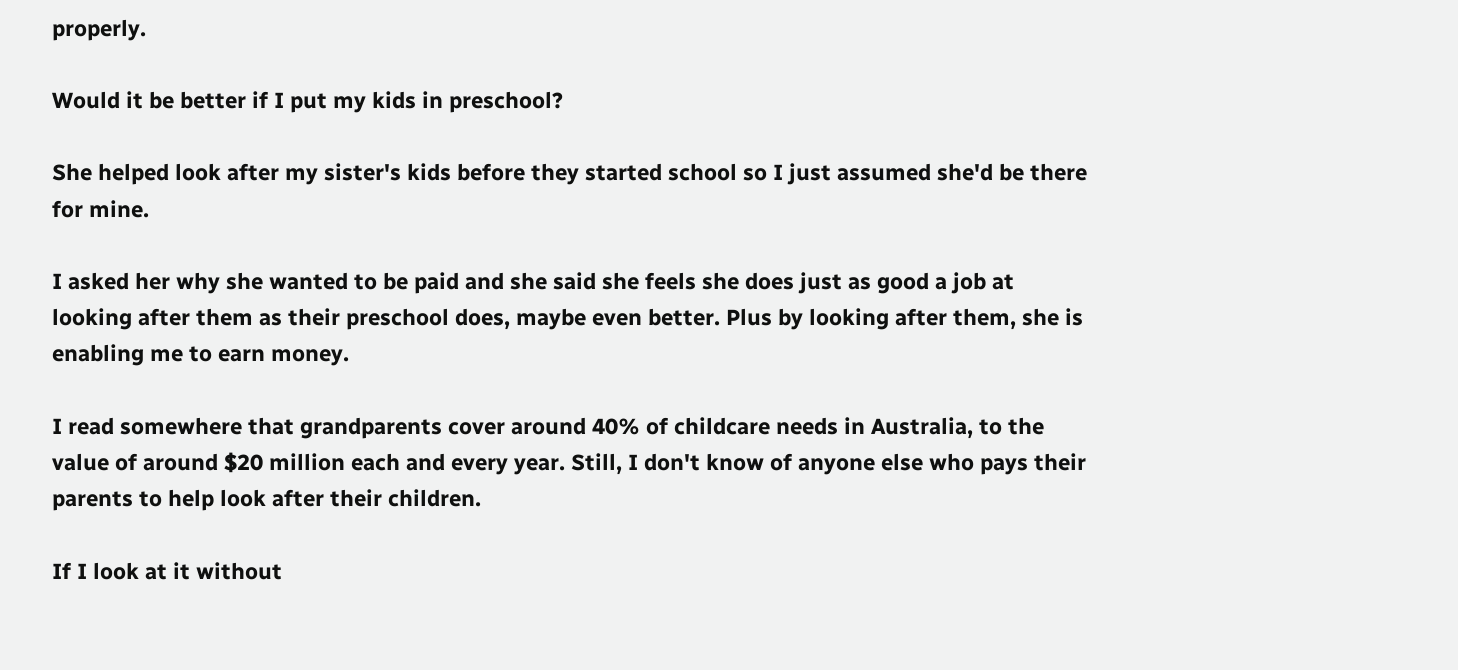properly.

Would it be better if I put my kids in preschool?

She helped look after my sister's kids before they started school so I just assumed she'd be there for mine.

I asked her why she wanted to be paid and she said she feels she does just as good a job at looking after them as their preschool does, maybe even better. Plus by looking after them, she is enabling me to earn money.

I read somewhere that grandparents cover around 40% of childcare needs in Australia, to the value of around $20 million each and every year. Still, I don't know of anyone else who pays their parents to help look after their children.

If I look at it without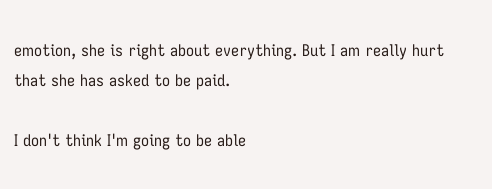emotion, she is right about everything. But I am really hurt that she has asked to be paid.

I don't think I'm going to be able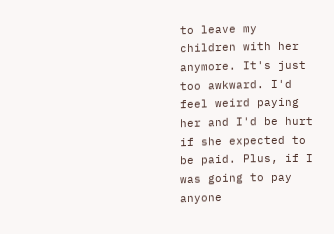to leave my children with her anymore. It's just too awkward. I'd feel weird paying her and I'd be hurt if she expected to be paid. Plus, if I was going to pay anyone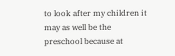to look after my children it may as well be the preschool because at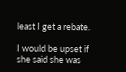least I get a rebate.

I would be upset if she said she was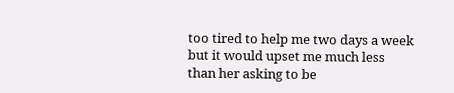too tired to help me two days a week but it would upset me much less than her asking to be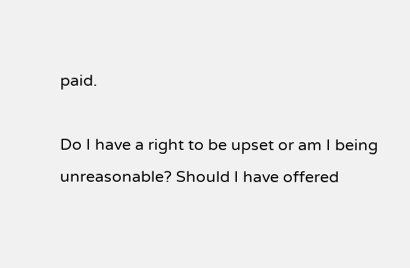paid.

Do I have a right to be upset or am I being unreasonable? Should I have offered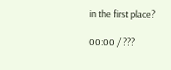in the first place?

00:00 / ???